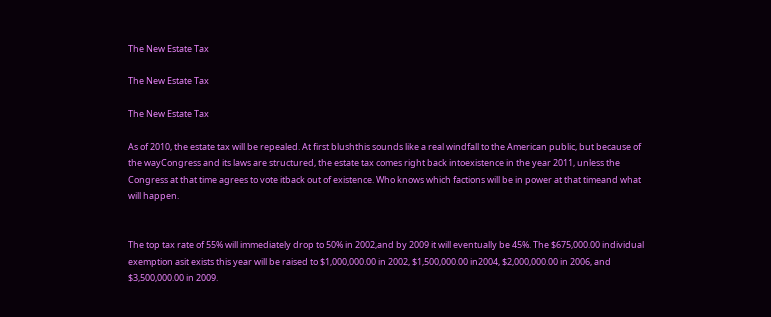The New Estate Tax

The New Estate Tax

The New Estate Tax

As of 2010, the estate tax will be repealed. At first blushthis sounds like a real windfall to the American public, but because of the wayCongress and its laws are structured, the estate tax comes right back intoexistence in the year 2011, unless the Congress at that time agrees to vote itback out of existence. Who knows which factions will be in power at that timeand what will happen.


The top tax rate of 55% will immediately drop to 50% in 2002,and by 2009 it will eventually be 45%. The $675,000.00 individual exemption asit exists this year will be raised to $1,000,000.00 in 2002, $1,500,000.00 in2004, $2,000,000.00 in 2006, and $3,500,000.00 in 2009.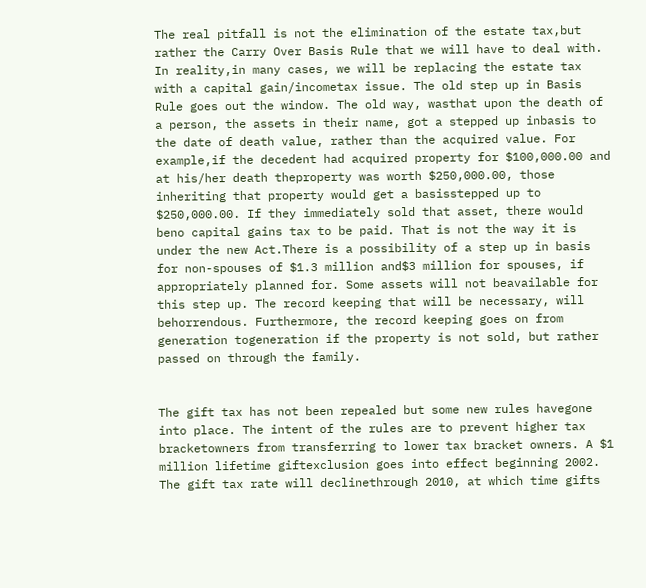The real pitfall is not the elimination of the estate tax,but rather the Carry Over Basis Rule that we will have to deal with. In reality,in many cases, we will be replacing the estate tax with a capital gain/incometax issue. The old step up in Basis Rule goes out the window. The old way, wasthat upon the death of a person, the assets in their name, got a stepped up inbasis to the date of death value, rather than the acquired value. For example,if the decedent had acquired property for $100,000.00 and at his/her death theproperty was worth $250,000.00, those inheriting that property would get a basisstepped up to $250,000.00. If they immediately sold that asset, there would beno capital gains tax to be paid. That is not the way it is under the new Act.There is a possibility of a step up in basis for non-spouses of $1.3 million and$3 million for spouses, if appropriately planned for. Some assets will not beavailable for this step up. The record keeping that will be necessary, will behorrendous. Furthermore, the record keeping goes on from generation togeneration if the property is not sold, but rather passed on through the family.


The gift tax has not been repealed but some new rules havegone into place. The intent of the rules are to prevent higher tax bracketowners from transferring to lower tax bracket owners. A $1 million lifetime giftexclusion goes into effect beginning 2002. The gift tax rate will declinethrough 2010, at which time gifts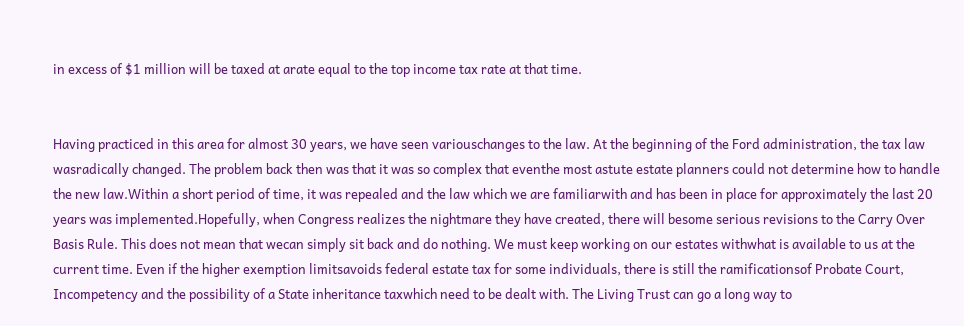in excess of $1 million will be taxed at arate equal to the top income tax rate at that time.


Having practiced in this area for almost 30 years, we have seen variouschanges to the law. At the beginning of the Ford administration, the tax law wasradically changed. The problem back then was that it was so complex that eventhe most astute estate planners could not determine how to handle the new law.Within a short period of time, it was repealed and the law which we are familiarwith and has been in place for approximately the last 20 years was implemented.Hopefully, when Congress realizes the nightmare they have created, there will besome serious revisions to the Carry Over Basis Rule. This does not mean that wecan simply sit back and do nothing. We must keep working on our estates withwhat is available to us at the current time. Even if the higher exemption limitsavoids federal estate tax for some individuals, there is still the ramificationsof Probate Court, Incompetency and the possibility of a State inheritance taxwhich need to be dealt with. The Living Trust can go a long way to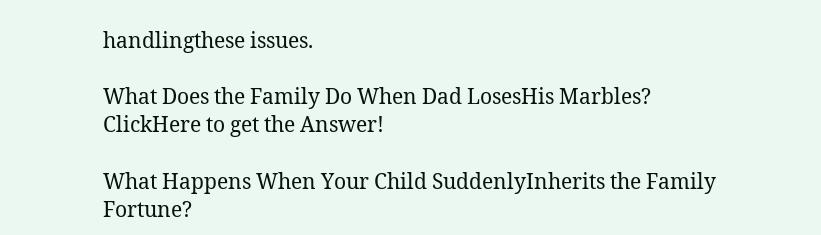handlingthese issues.

What Does the Family Do When Dad LosesHis Marbles?  ClickHere to get the Answer!

What Happens When Your Child SuddenlyInherits the Family Fortune?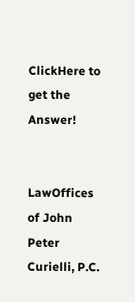ClickHere to get the Answer!


LawOffices of John Peter Curielli, P.C.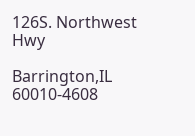126S. Northwest Hwy

Barrington,IL 60010-4608